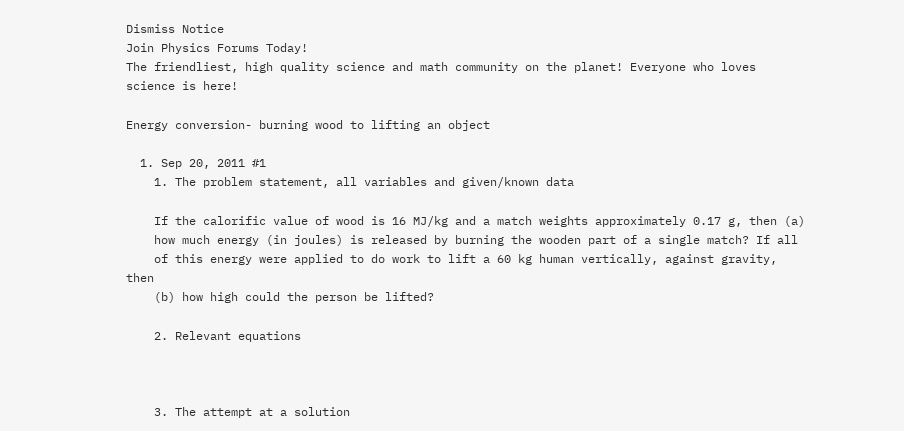Dismiss Notice
Join Physics Forums Today!
The friendliest, high quality science and math community on the planet! Everyone who loves science is here!

Energy conversion- burning wood to lifting an object

  1. Sep 20, 2011 #1
    1. The problem statement, all variables and given/known data

    If the calorific value of wood is 16 MJ/kg and a match weights approximately 0.17 g, then (a)
    how much energy (in joules) is released by burning the wooden part of a single match? If all
    of this energy were applied to do work to lift a 60 kg human vertically, against gravity, then
    (b) how high could the person be lifted?

    2. Relevant equations



    3. The attempt at a solution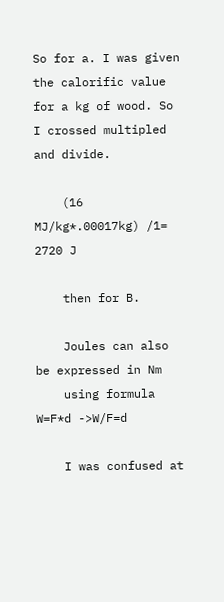So for a. I was given the calorific value for a kg of wood. So I crossed multipled and divide.

    (16 MJ/kg*.00017kg) /1= 2720 J

    then for B.

    Joules can also be expressed in Nm
    using formula W=F*d ->W/F=d

    I was confused at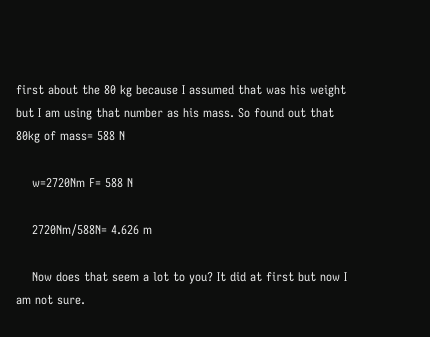first about the 80 kg because I assumed that was his weight but I am using that number as his mass. So found out that 80kg of mass= 588 N

    w=2720Nm F= 588 N

    2720Nm/588N= 4.626 m

    Now does that seem a lot to you? It did at first but now I am not sure.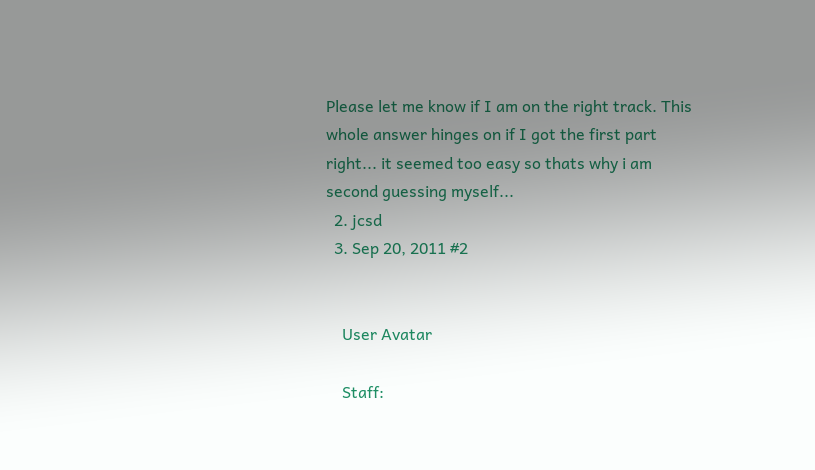Please let me know if I am on the right track. This whole answer hinges on if I got the first part right... it seemed too easy so thats why i am second guessing myself...
  2. jcsd
  3. Sep 20, 2011 #2


    User Avatar

    Staff: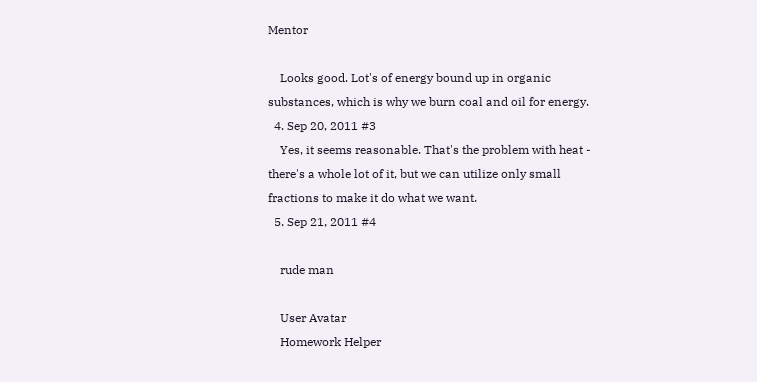Mentor

    Looks good. Lot's of energy bound up in organic substances, which is why we burn coal and oil for energy.
  4. Sep 20, 2011 #3
    Yes, it seems reasonable. That's the problem with heat - there's a whole lot of it, but we can utilize only small fractions to make it do what we want.
  5. Sep 21, 2011 #4

    rude man

    User Avatar
    Homework Helper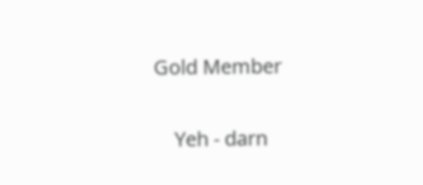Gold Member

    Yeh - darn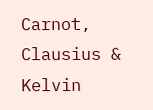Carnot, Clausius & Kelvin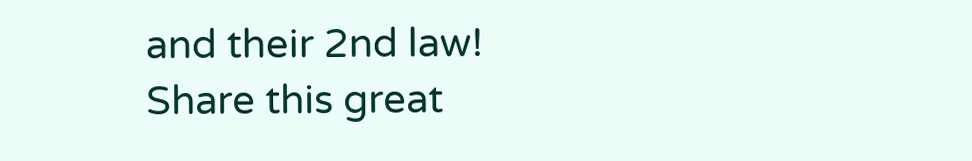and their 2nd law!
Share this great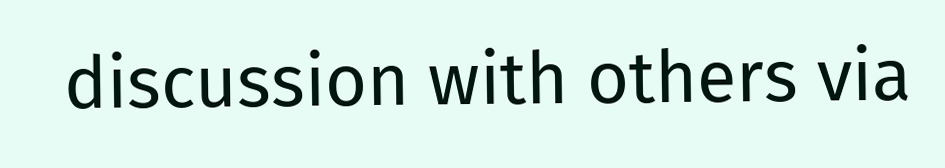discussion with others via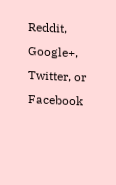Reddit, Google+, Twitter, or Facebook